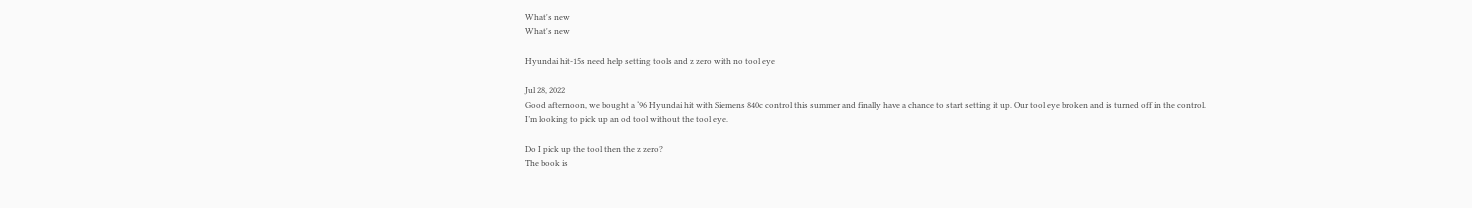What's new
What's new

Hyundai hit-15s need help setting tools and z zero with no tool eye

Jul 28, 2022
Good afternoon, we bought a ‘96 Hyundai hit with Siemens 840c control this summer and finally have a chance to start setting it up. Our tool eye broken and is turned off in the control.
I’m looking to pick up an od tool without the tool eye.

Do I pick up the tool then the z zero?
The book is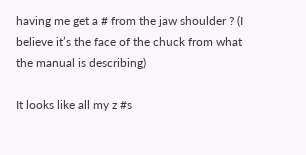having me get a # from the jaw shoulder ? (I believe it’s the face of the chuck from what the manual is describing)

It looks like all my z #s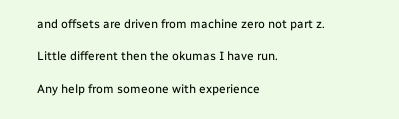and offsets are driven from machine zero not part z.

Little different then the okumas I have run.

Any help from someone with experience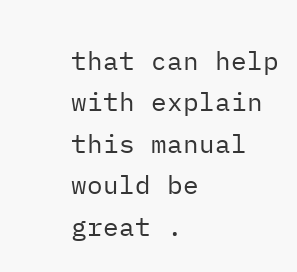that can help with explain this manual would be great .